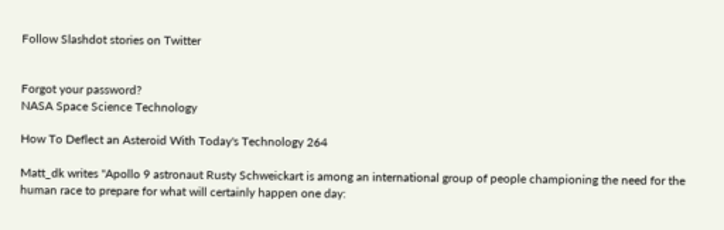Follow Slashdot stories on Twitter


Forgot your password?
NASA Space Science Technology

How To Deflect an Asteroid With Today's Technology 264

Matt_dk writes "Apollo 9 astronaut Rusty Schweickart is among an international group of people championing the need for the human race to prepare for what will certainly happen one day: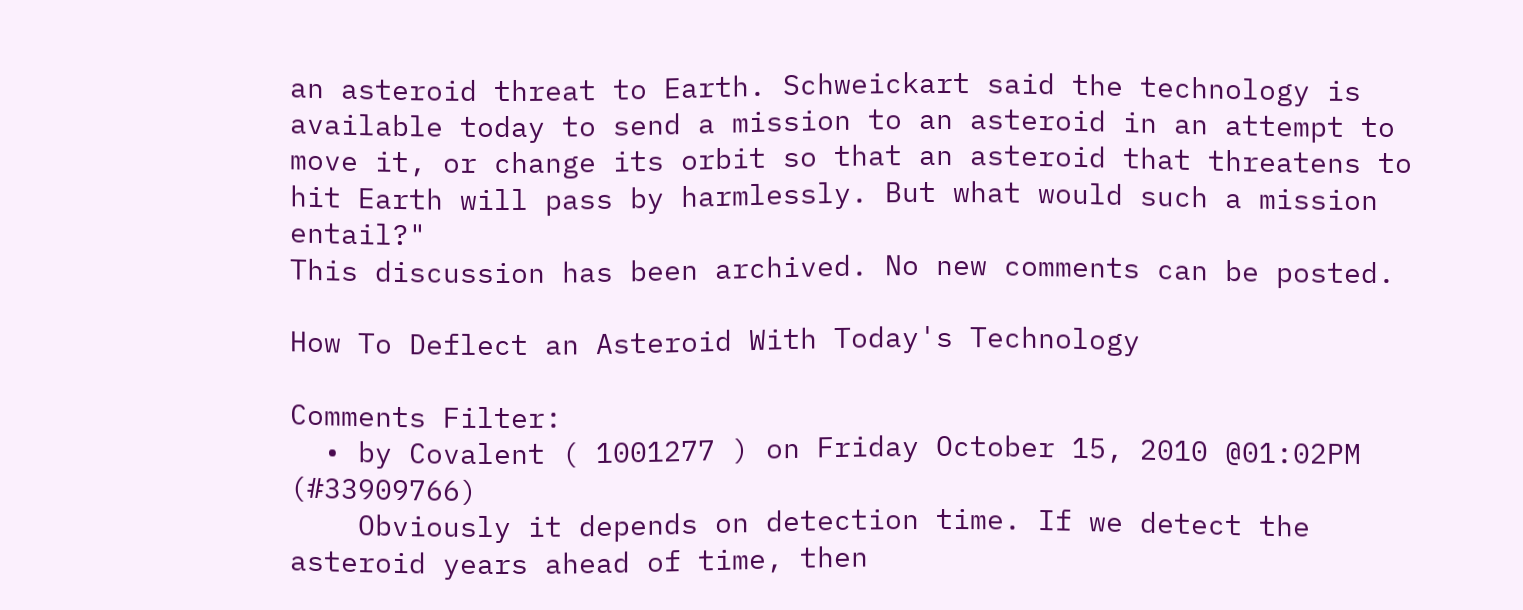an asteroid threat to Earth. Schweickart said the technology is available today to send a mission to an asteroid in an attempt to move it, or change its orbit so that an asteroid that threatens to hit Earth will pass by harmlessly. But what would such a mission entail?"
This discussion has been archived. No new comments can be posted.

How To Deflect an Asteroid With Today's Technology

Comments Filter:
  • by Covalent ( 1001277 ) on Friday October 15, 2010 @01:02PM (#33909766)
    Obviously it depends on detection time. If we detect the asteroid years ahead of time, then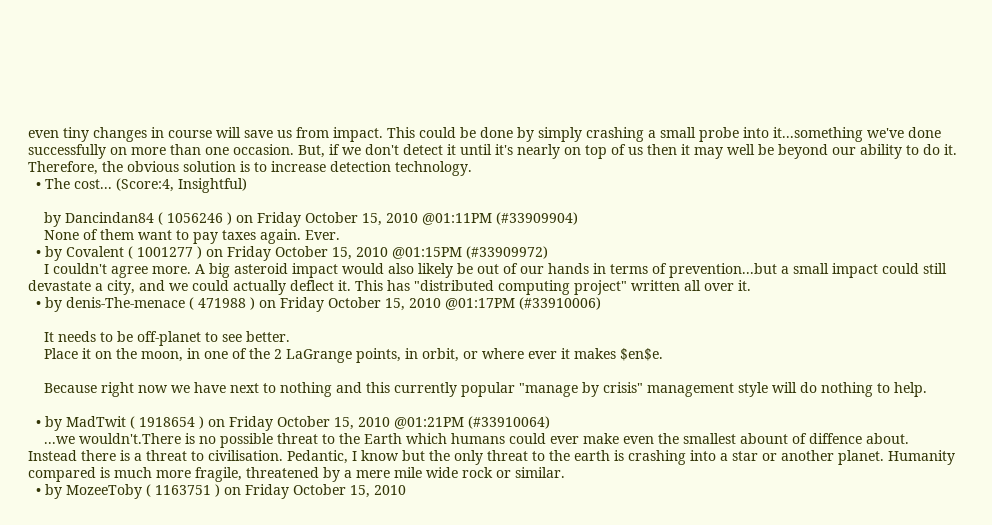even tiny changes in course will save us from impact. This could be done by simply crashing a small probe into it...something we've done successfully on more than one occasion. But, if we don't detect it until it's nearly on top of us then it may well be beyond our ability to do it. Therefore, the obvious solution is to increase detection technology.
  • The cost... (Score:4, Insightful)

    by Dancindan84 ( 1056246 ) on Friday October 15, 2010 @01:11PM (#33909904)
    None of them want to pay taxes again. Ever.
  • by Covalent ( 1001277 ) on Friday October 15, 2010 @01:15PM (#33909972)
    I couldn't agree more. A big asteroid impact would also likely be out of our hands in terms of prevention...but a small impact could still devastate a city, and we could actually deflect it. This has "distributed computing project" written all over it.
  • by denis-The-menace ( 471988 ) on Friday October 15, 2010 @01:17PM (#33910006)

    It needs to be off-planet to see better.
    Place it on the moon, in one of the 2 LaGrange points, in orbit, or where ever it makes $en$e.

    Because right now we have next to nothing and this currently popular "manage by crisis" management style will do nothing to help.

  • by MadTwit ( 1918654 ) on Friday October 15, 2010 @01:21PM (#33910064)
    ...we wouldn't.There is no possible threat to the Earth which humans could ever make even the smallest abount of diffence about. Instead there is a threat to civilisation. Pedantic, I know but the only threat to the earth is crashing into a star or another planet. Humanity compared is much more fragile, threatened by a mere mile wide rock or similar.
  • by MozeeToby ( 1163751 ) on Friday October 15, 2010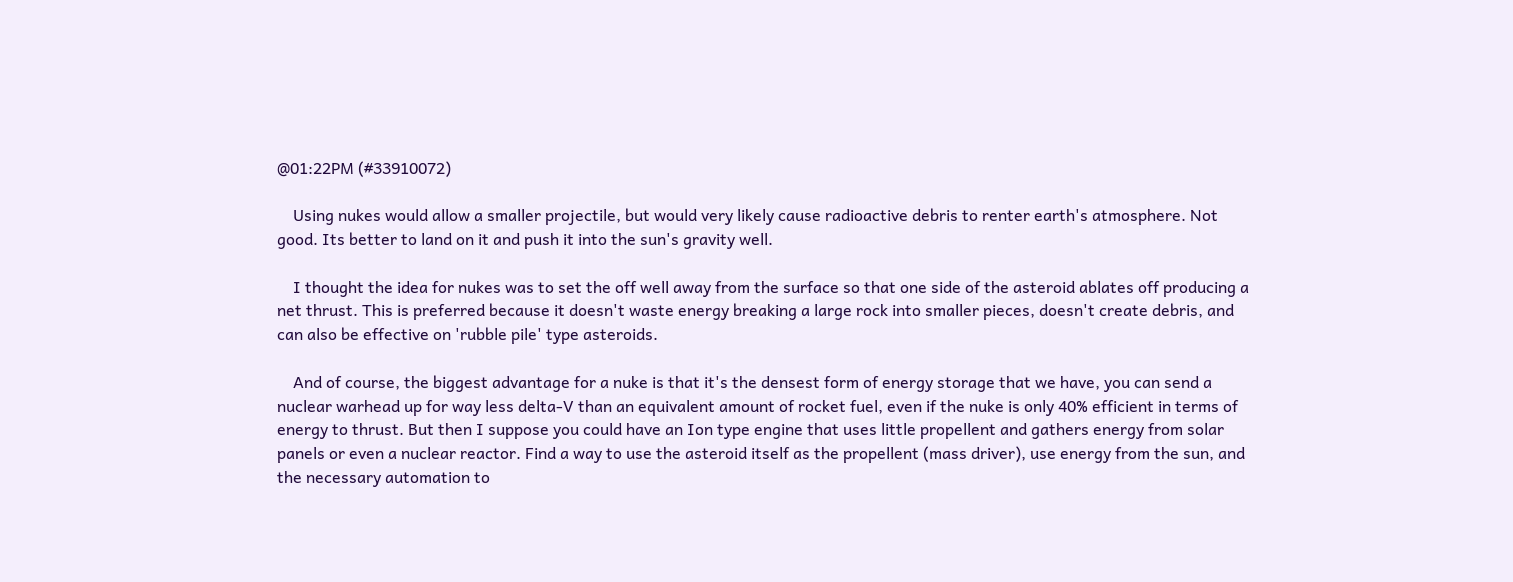@01:22PM (#33910072)

    Using nukes would allow a smaller projectile, but would very likely cause radioactive debris to renter earth's atmosphere. Not good. Its better to land on it and push it into the sun's gravity well.

    I thought the idea for nukes was to set the off well away from the surface so that one side of the asteroid ablates off producing a net thrust. This is preferred because it doesn't waste energy breaking a large rock into smaller pieces, doesn't create debris, and can also be effective on 'rubble pile' type asteroids.

    And of course, the biggest advantage for a nuke is that it's the densest form of energy storage that we have, you can send a nuclear warhead up for way less delta-V than an equivalent amount of rocket fuel, even if the nuke is only 40% efficient in terms of energy to thrust. But then I suppose you could have an Ion type engine that uses little propellent and gathers energy from solar panels or even a nuclear reactor. Find a way to use the asteroid itself as the propellent (mass driver), use energy from the sun, and the necessary automation to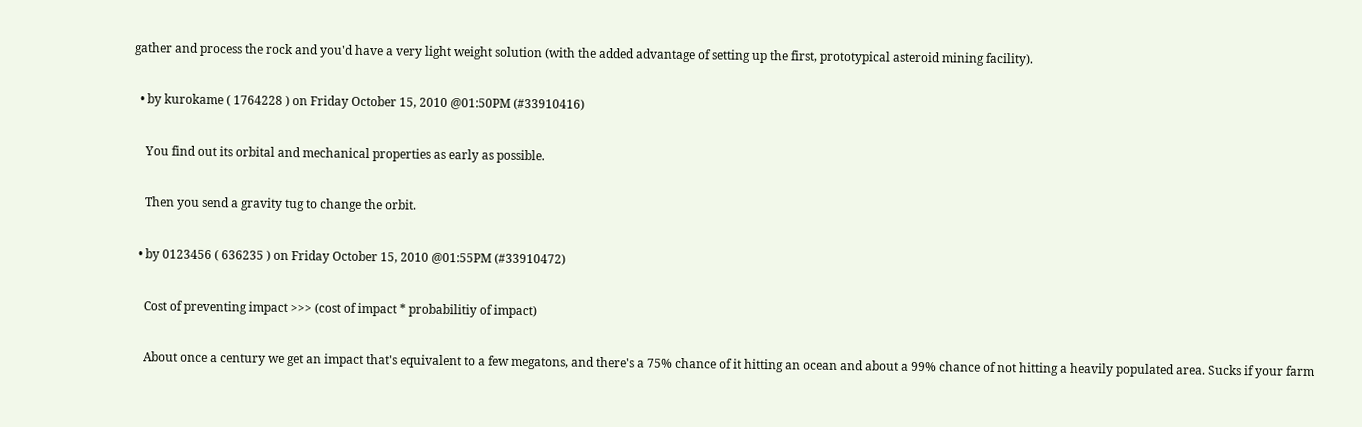gather and process the rock and you'd have a very light weight solution (with the added advantage of setting up the first, prototypical asteroid mining facility).

  • by kurokame ( 1764228 ) on Friday October 15, 2010 @01:50PM (#33910416)

    You find out its orbital and mechanical properties as early as possible.

    Then you send a gravity tug to change the orbit.

  • by 0123456 ( 636235 ) on Friday October 15, 2010 @01:55PM (#33910472)

    Cost of preventing impact >>> (cost of impact * probabilitiy of impact)

    About once a century we get an impact that's equivalent to a few megatons, and there's a 75% chance of it hitting an ocean and about a 99% chance of not hitting a heavily populated area. Sucks if your farm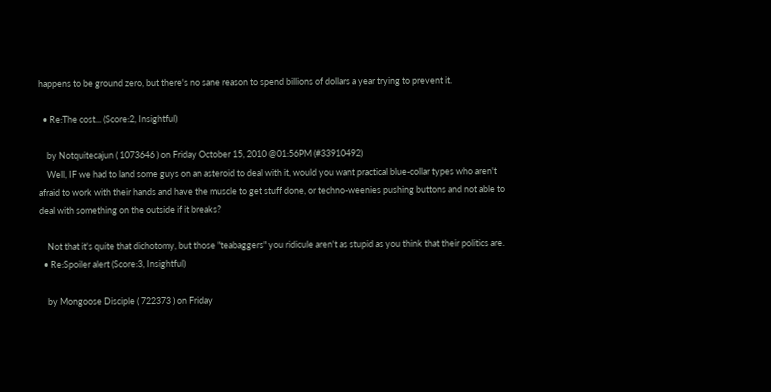happens to be ground zero, but there's no sane reason to spend billions of dollars a year trying to prevent it.

  • Re:The cost... (Score:2, Insightful)

    by Notquitecajun ( 1073646 ) on Friday October 15, 2010 @01:56PM (#33910492)
    Well, IF we had to land some guys on an asteroid to deal with it, would you want practical blue-collar types who aren't afraid to work with their hands and have the muscle to get stuff done, or techno-weenies pushing buttons and not able to deal with something on the outside if it breaks?

    Not that it's quite that dichotomy, but those "teabaggers" you ridicule aren't as stupid as you think that their politics are.
  • Re:Spoiler alert (Score:3, Insightful)

    by Mongoose Disciple ( 722373 ) on Friday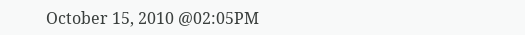October 15, 2010 @02:05PM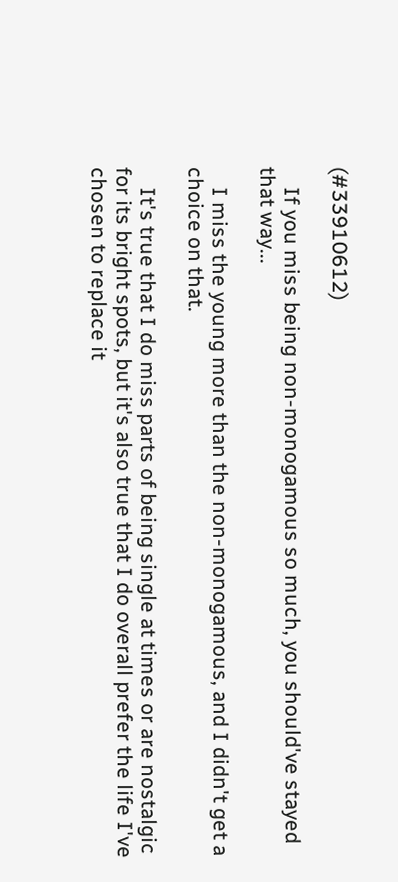(#33910612)

    If you miss being non-monogamous so much, you should've stayed that way...

    I miss the young more than the non-monogamous, and I didn't get a choice on that.

    It's true that I do miss parts of being single at times or are nostalgic for its bright spots, but it's also true that I do overall prefer the life I've chosen to replace it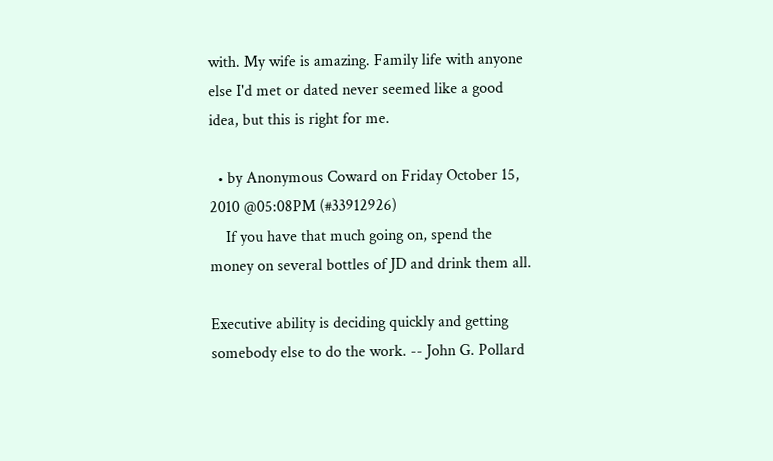with. My wife is amazing. Family life with anyone else I'd met or dated never seemed like a good idea, but this is right for me.

  • by Anonymous Coward on Friday October 15, 2010 @05:08PM (#33912926)
    If you have that much going on, spend the money on several bottles of JD and drink them all.

Executive ability is deciding quickly and getting somebody else to do the work. -- John G. Pollard